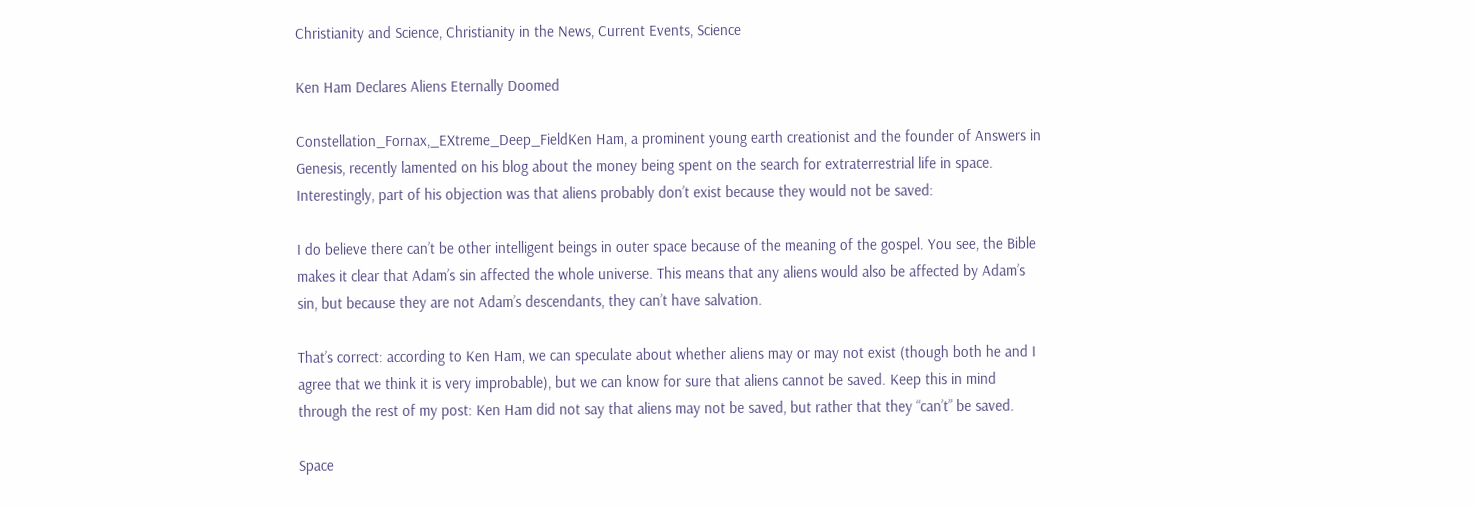Christianity and Science, Christianity in the News, Current Events, Science

Ken Ham Declares Aliens Eternally Doomed

Constellation_Fornax,_EXtreme_Deep_FieldKen Ham, a prominent young earth creationist and the founder of Answers in Genesis, recently lamented on his blog about the money being spent on the search for extraterrestrial life in space. Interestingly, part of his objection was that aliens probably don’t exist because they would not be saved:

I do believe there can’t be other intelligent beings in outer space because of the meaning of the gospel. You see, the Bible makes it clear that Adam’s sin affected the whole universe. This means that any aliens would also be affected by Adam’s sin, but because they are not Adam’s descendants, they can’t have salvation.

That’s correct: according to Ken Ham, we can speculate about whether aliens may or may not exist (though both he and I agree that we think it is very improbable), but we can know for sure that aliens cannot be saved. Keep this in mind through the rest of my post: Ken Ham did not say that aliens may not be saved, but rather that they “can’t” be saved.

Space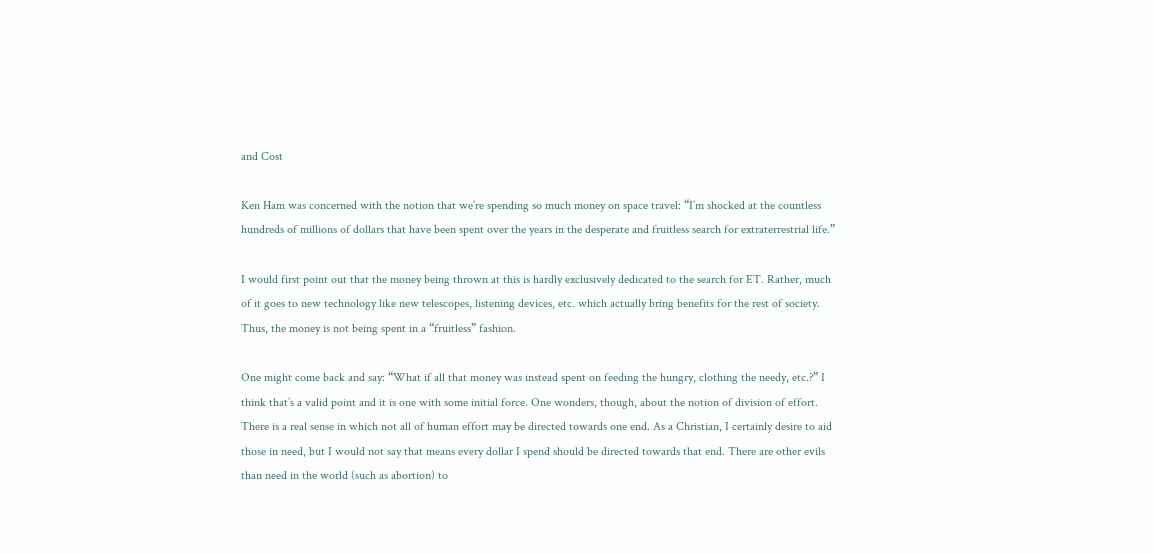and Cost

Ken Ham was concerned with the notion that we’re spending so much money on space travel: “I’m shocked at the countless hundreds of millions of dollars that have been spent over the years in the desperate and fruitless search for extraterrestrial life.”

I would first point out that the money being thrown at this is hardly exclusively dedicated to the search for ET. Rather, much of it goes to new technology like new telescopes, listening devices, etc. which actually bring benefits for the rest of society. Thus, the money is not being spent in a “fruitless” fashion.

One might come back and say: “What if all that money was instead spent on feeding the hungry, clothing the needy, etc.?” I think that’s a valid point and it is one with some initial force. One wonders, though, about the notion of division of effort. There is a real sense in which not all of human effort may be directed towards one end. As a Christian, I certainly desire to aid those in need, but I would not say that means every dollar I spend should be directed towards that end. There are other evils than need in the world (such as abortion) to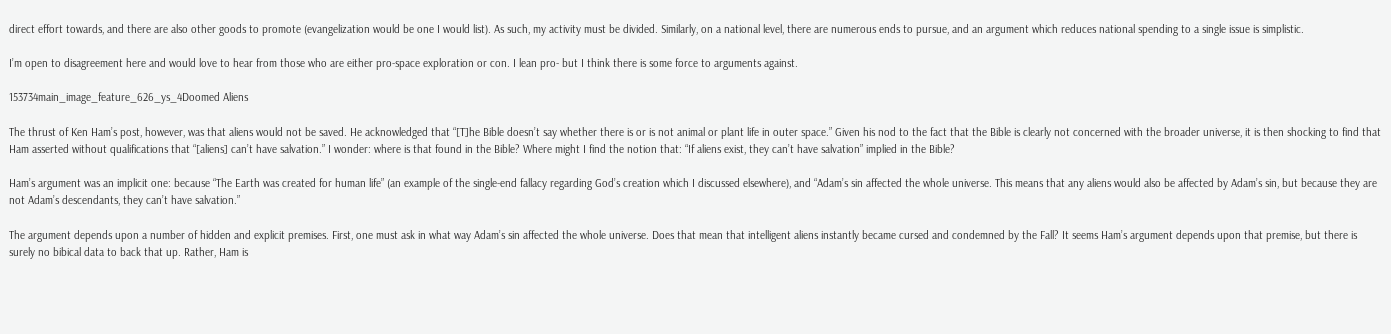direct effort towards, and there are also other goods to promote (evangelization would be one I would list). As such, my activity must be divided. Similarly, on a national level, there are numerous ends to pursue, and an argument which reduces national spending to a single issue is simplistic.

I’m open to disagreement here and would love to hear from those who are either pro-space exploration or con. I lean pro- but I think there is some force to arguments against.

153734main_image_feature_626_ys_4Doomed Aliens

The thrust of Ken Ham’s post, however, was that aliens would not be saved. He acknowledged that “[T]he Bible doesn’t say whether there is or is not animal or plant life in outer space.” Given his nod to the fact that the Bible is clearly not concerned with the broader universe, it is then shocking to find that Ham asserted without qualifications that “[aliens] can’t have salvation.” I wonder: where is that found in the Bible? Where might I find the notion that: “If aliens exist, they can’t have salvation” implied in the Bible?

Ham’s argument was an implicit one: because “The Earth was created for human life” (an example of the single-end fallacy regarding God’s creation which I discussed elsewhere), and “Adam’s sin affected the whole universe. This means that any aliens would also be affected by Adam’s sin, but because they are not Adam’s descendants, they can’t have salvation.”

The argument depends upon a number of hidden and explicit premises. First, one must ask in what way Adam’s sin affected the whole universe. Does that mean that intelligent aliens instantly became cursed and condemned by the Fall? It seems Ham’s argument depends upon that premise, but there is surely no bibical data to back that up. Rather, Ham is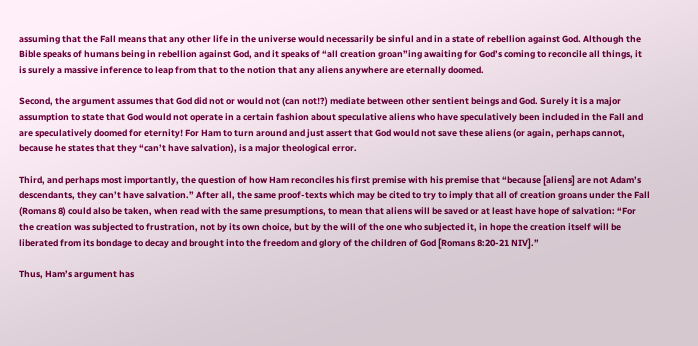assuming that the Fall means that any other life in the universe would necessarily be sinful and in a state of rebellion against God. Although the Bible speaks of humans being in rebellion against God, and it speaks of “all creation groan”ing awaiting for God’s coming to reconcile all things, it is surely a massive inference to leap from that to the notion that any aliens anywhere are eternally doomed.

Second, the argument assumes that God did not or would not (can not!?) mediate between other sentient beings and God. Surely it is a major assumption to state that God would not operate in a certain fashion about speculative aliens who have speculatively been included in the Fall and are speculatively doomed for eternity! For Ham to turn around and just assert that God would not save these aliens (or again, perhaps cannot, because he states that they “can’t have salvation), is a major theological error.

Third, and perhaps most importantly, the question of how Ham reconciles his first premise with his premise that “because [aliens] are not Adam’s descendants, they can’t have salvation.” After all, the same proof-texts which may be cited to try to imply that all of creation groans under the Fall (Romans 8) could also be taken, when read with the same presumptions, to mean that aliens will be saved or at least have hope of salvation: “For the creation was subjected to frustration, not by its own choice, but by the will of the one who subjected it, in hope the creation itself will be liberated from its bondage to decay and brought into the freedom and glory of the children of God [Romans 8:20-21 NIV].”

Thus, Ham’s argument has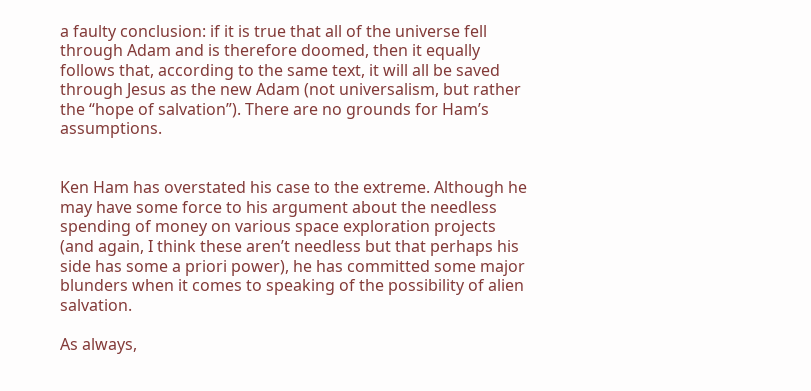a faulty conclusion: if it is true that all of the universe fell through Adam and is therefore doomed, then it equally follows that, according to the same text, it will all be saved through Jesus as the new Adam (not universalism, but rather the “hope of salvation”). There are no grounds for Ham’s assumptions.


Ken Ham has overstated his case to the extreme. Although he may have some force to his argument about the needless spending of money on various space exploration projects (and again, I think these aren’t needless but that perhaps his side has some a priori power), he has committed some major blunders when it comes to speaking of the possibility of alien salvation.

As always,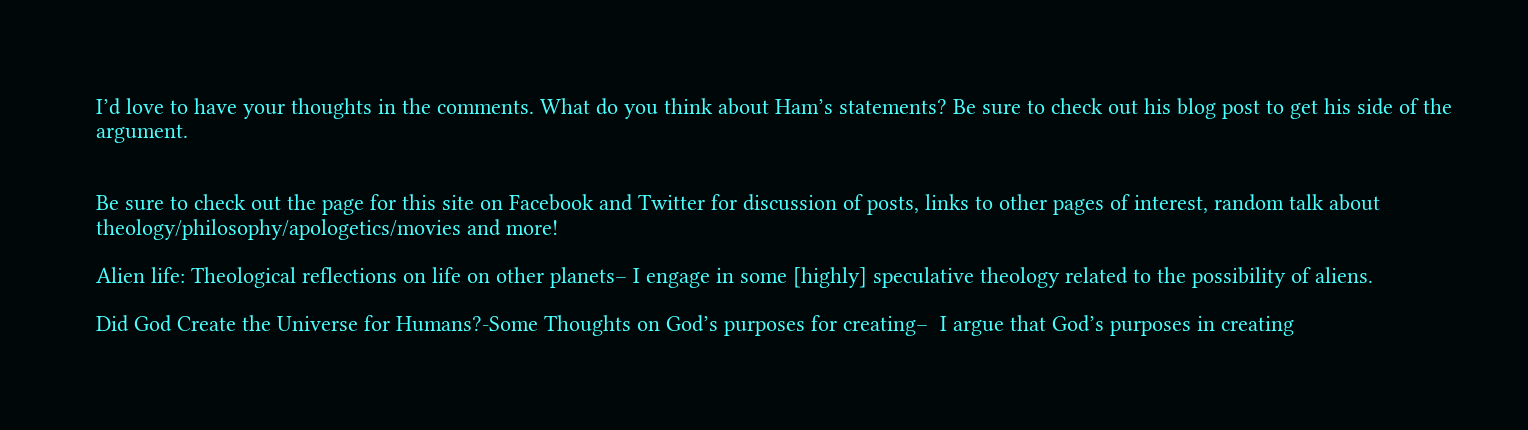I’d love to have your thoughts in the comments. What do you think about Ham’s statements? Be sure to check out his blog post to get his side of the argument.


Be sure to check out the page for this site on Facebook and Twitter for discussion of posts, links to other pages of interest, random talk about theology/philosophy/apologetics/movies and more!

Alien life: Theological reflections on life on other planets– I engage in some [highly] speculative theology related to the possibility of aliens.

Did God Create the Universe for Humans?-Some Thoughts on God’s purposes for creating–  I argue that God’s purposes in creating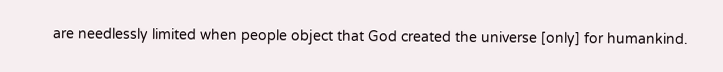are needlessly limited when people object that God created the universe [only] for humankind.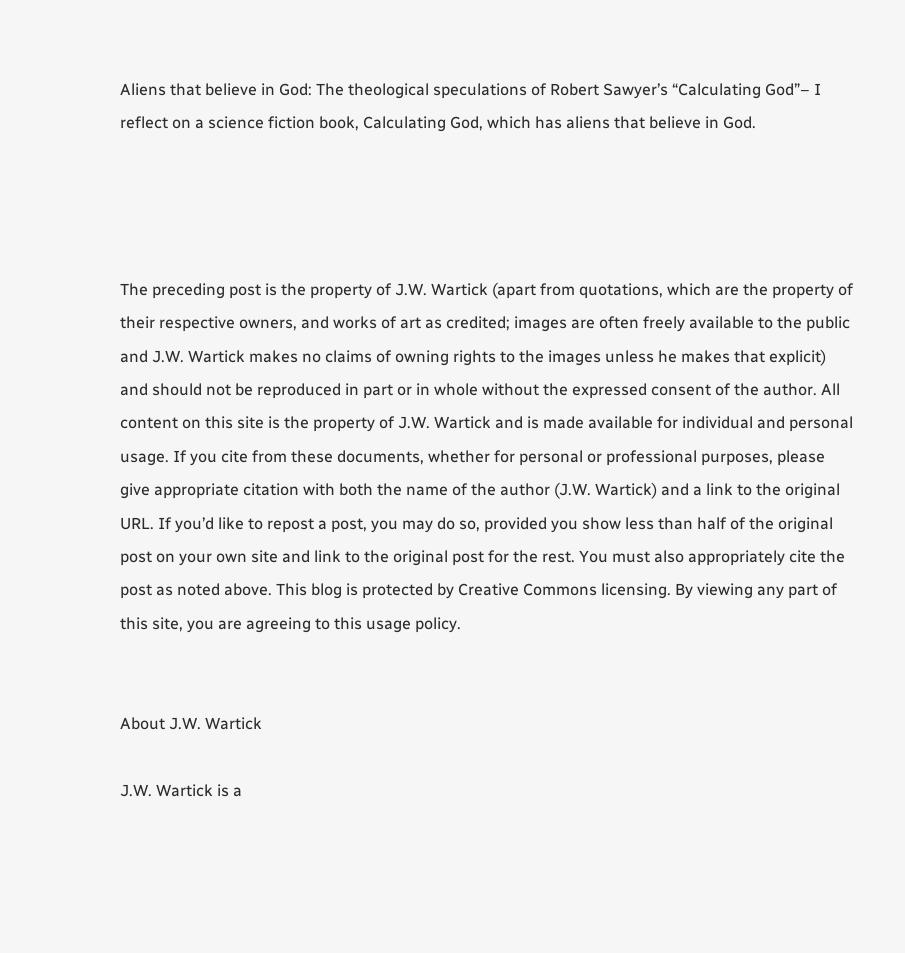Aliens that believe in God: The theological speculations of Robert Sawyer’s “Calculating God”– I reflect on a science fiction book, Calculating God, which has aliens that believe in God.




The preceding post is the property of J.W. Wartick (apart from quotations, which are the property of their respective owners, and works of art as credited; images are often freely available to the public and J.W. Wartick makes no claims of owning rights to the images unless he makes that explicit) and should not be reproduced in part or in whole without the expressed consent of the author. All content on this site is the property of J.W. Wartick and is made available for individual and personal usage. If you cite from these documents, whether for personal or professional purposes, please give appropriate citation with both the name of the author (J.W. Wartick) and a link to the original URL. If you’d like to repost a post, you may do so, provided you show less than half of the original post on your own site and link to the original post for the rest. You must also appropriately cite the post as noted above. This blog is protected by Creative Commons licensing. By viewing any part of this site, you are agreeing to this usage policy.


About J.W. Wartick

J.W. Wartick is a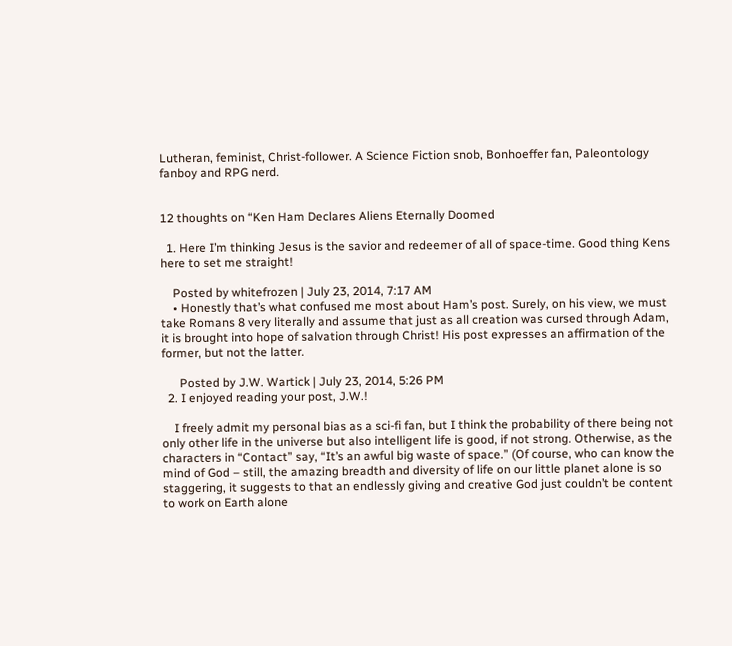Lutheran, feminist, Christ-follower. A Science Fiction snob, Bonhoeffer fan, Paleontology fanboy and RPG nerd.


12 thoughts on “Ken Ham Declares Aliens Eternally Doomed

  1. Here I’m thinking Jesus is the savior and redeemer of all of space-time. Good thing Kens here to set me straight!

    Posted by whitefrozen | July 23, 2014, 7:17 AM
    • Honestly that’s what confused me most about Ham’s post. Surely, on his view, we must take Romans 8 very literally and assume that just as all creation was cursed through Adam, it is brought into hope of salvation through Christ! His post expresses an affirmation of the former, but not the latter.

      Posted by J.W. Wartick | July 23, 2014, 5:26 PM
  2. I enjoyed reading your post, J.W.!

    I freely admit my personal bias as a sci-fi fan, but I think the probability of there being not only other life in the universe but also intelligent life is good, if not strong. Otherwise, as the characters in “Contact” say, “It’s an awful big waste of space.” (Of course, who can know the mind of God – still, the amazing breadth and diversity of life on our little planet alone is so staggering, it suggests to that an endlessly giving and creative God just couldn’t be content to work on Earth alone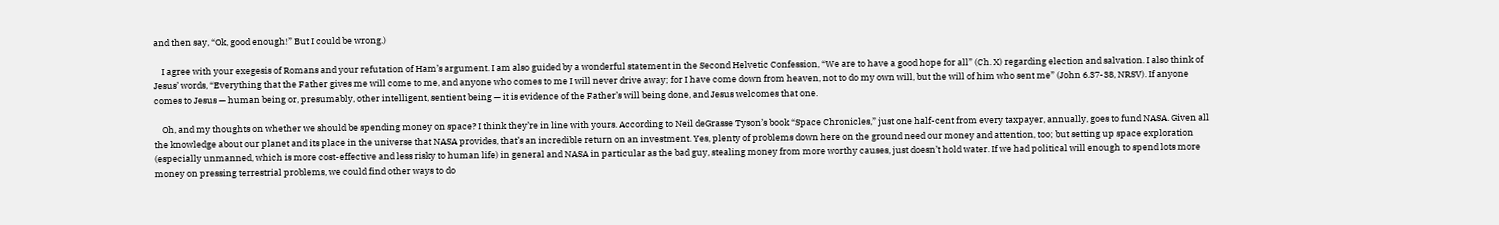and then say, “Ok, good enough!” But I could be wrong.)

    I agree with your exegesis of Romans and your refutation of Ham’s argument. I am also guided by a wonderful statement in the Second Helvetic Confession, “We are to have a good hope for all” (Ch. X) regarding election and salvation. I also think of Jesus’ words, “Everything that the Father gives me will come to me, and anyone who comes to me I will never drive away; for I have come down from heaven, not to do my own will, but the will of him who sent me” (John 6.37-38, NRSV). If anyone comes to Jesus — human being or, presumably, other intelligent, sentient being — it is evidence of the Father’s will being done, and Jesus welcomes that one.

    Oh, and my thoughts on whether we should be spending money on space? I think they’re in line with yours. According to Neil deGrasse Tyson’s book “Space Chronicles,” just one half-cent from every taxpayer, annually, goes to fund NASA. Given all the knowledge about our planet and its place in the universe that NASA provides, that’s an incredible return on an investment. Yes, plenty of problems down here on the ground need our money and attention, too; but setting up space exploration (especially unmanned, which is more cost-effective and less risky to human life) in general and NASA in particular as the bad guy, stealing money from more worthy causes, just doesn’t hold water. If we had political will enough to spend lots more money on pressing terrestrial problems, we could find other ways to do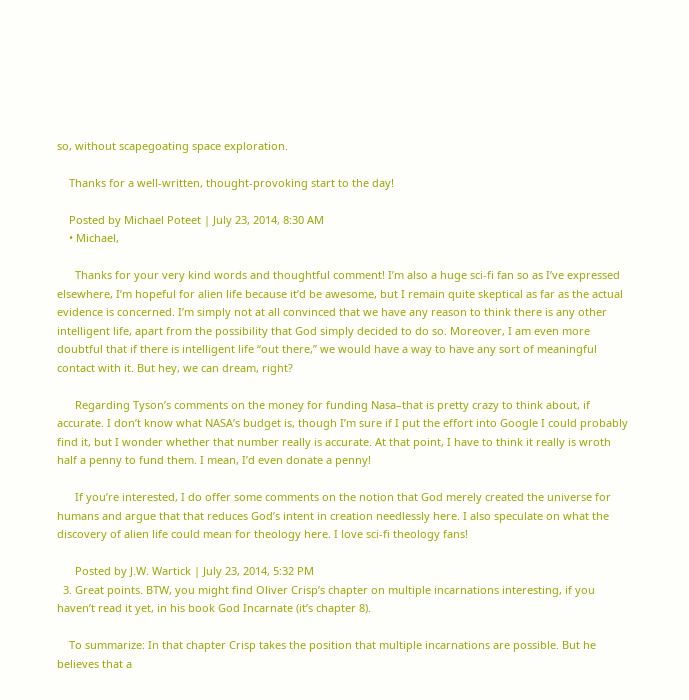so, without scapegoating space exploration.

    Thanks for a well-written, thought-provoking start to the day!

    Posted by Michael Poteet | July 23, 2014, 8:30 AM
    • Michael,

      Thanks for your very kind words and thoughtful comment! I’m also a huge sci-fi fan so as I’ve expressed elsewhere, I’m hopeful for alien life because it’d be awesome, but I remain quite skeptical as far as the actual evidence is concerned. I’m simply not at all convinced that we have any reason to think there is any other intelligent life, apart from the possibility that God simply decided to do so. Moreover, I am even more doubtful that if there is intelligent life “out there,” we would have a way to have any sort of meaningful contact with it. But hey, we can dream, right?

      Regarding Tyson’s comments on the money for funding Nasa–that is pretty crazy to think about, if accurate. I don’t know what NASA’s budget is, though I’m sure if I put the effort into Google I could probably find it, but I wonder whether that number really is accurate. At that point, I have to think it really is wroth half a penny to fund them. I mean, I’d even donate a penny!

      If you’re interested, I do offer some comments on the notion that God merely created the universe for humans and argue that that reduces God’s intent in creation needlessly here. I also speculate on what the discovery of alien life could mean for theology here. I love sci-fi theology fans!

      Posted by J.W. Wartick | July 23, 2014, 5:32 PM
  3. Great points. BTW, you might find Oliver Crisp’s chapter on multiple incarnations interesting, if you haven’t read it yet, in his book God Incarnate (it’s chapter 8).

    To summarize: In that chapter Crisp takes the position that multiple incarnations are possible. But he believes that a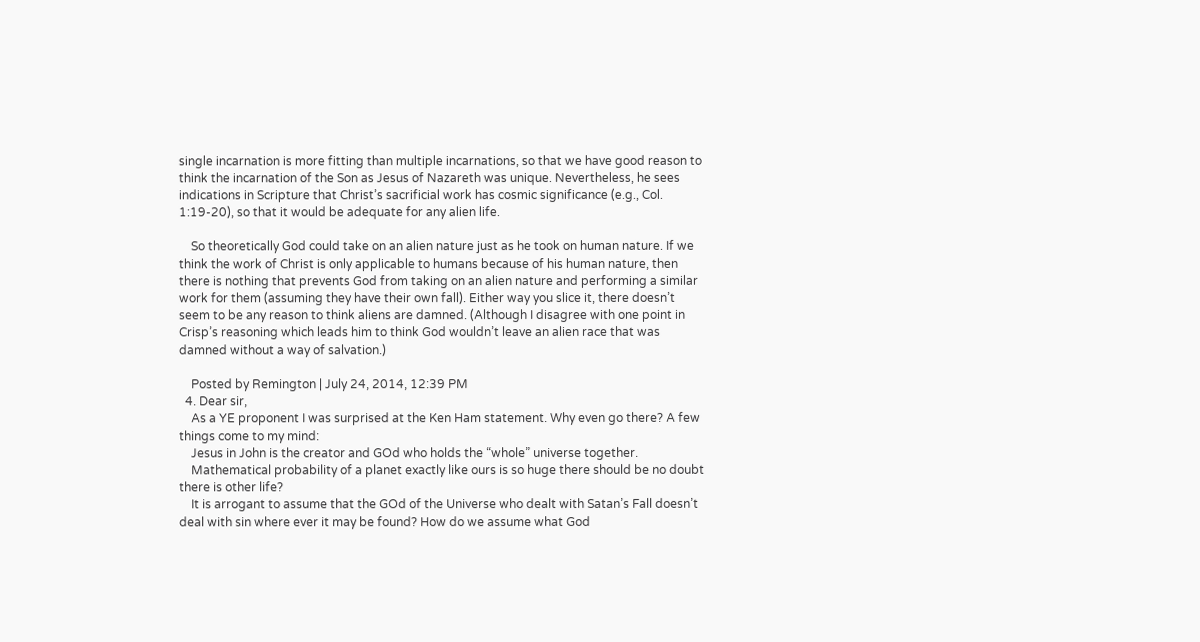single incarnation is more fitting than multiple incarnations, so that we have good reason to think the incarnation of the Son as Jesus of Nazareth was unique. Nevertheless, he sees indications in Scripture that Christ’s sacrificial work has cosmic significance (e.g., Col. 1:19-20), so that it would be adequate for any alien life.

    So theoretically God could take on an alien nature just as he took on human nature. If we think the work of Christ is only applicable to humans because of his human nature, then there is nothing that prevents God from taking on an alien nature and performing a similar work for them (assuming they have their own fall). Either way you slice it, there doesn’t seem to be any reason to think aliens are damned. (Although I disagree with one point in Crisp’s reasoning which leads him to think God wouldn’t leave an alien race that was damned without a way of salvation.)

    Posted by Remington | July 24, 2014, 12:39 PM
  4. Dear sir,
    As a YE proponent I was surprised at the Ken Ham statement. Why even go there? A few things come to my mind:
    Jesus in John is the creator and GOd who holds the “whole” universe together.
    Mathematical probability of a planet exactly like ours is so huge there should be no doubt there is other life?
    It is arrogant to assume that the GOd of the Universe who dealt with Satan’s Fall doesn’t deal with sin where ever it may be found? How do we assume what God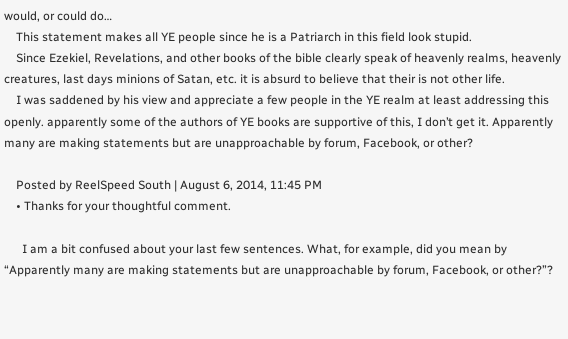would, or could do…
    This statement makes all YE people since he is a Patriarch in this field look stupid.
    Since Ezekiel, Revelations, and other books of the bible clearly speak of heavenly realms, heavenly creatures, last days minions of Satan, etc. it is absurd to believe that their is not other life.
    I was saddened by his view and appreciate a few people in the YE realm at least addressing this openly. apparently some of the authors of YE books are supportive of this, I don’t get it. Apparently many are making statements but are unapproachable by forum, Facebook, or other?

    Posted by ReelSpeed South | August 6, 2014, 11:45 PM
    • Thanks for your thoughtful comment.

      I am a bit confused about your last few sentences. What, for example, did you mean by “Apparently many are making statements but are unapproachable by forum, Facebook, or other?”?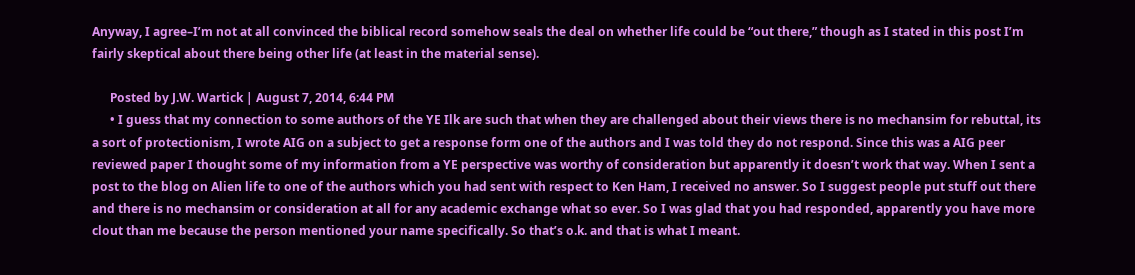Anyway, I agree–I’m not at all convinced the biblical record somehow seals the deal on whether life could be “out there,” though as I stated in this post I’m fairly skeptical about there being other life (at least in the material sense).

      Posted by J.W. Wartick | August 7, 2014, 6:44 PM
      • I guess that my connection to some authors of the YE Ilk are such that when they are challenged about their views there is no mechansim for rebuttal, its a sort of protectionism, I wrote AIG on a subject to get a response form one of the authors and I was told they do not respond. Since this was a AIG peer reviewed paper I thought some of my information from a YE perspective was worthy of consideration but apparently it doesn’t work that way. When I sent a post to the blog on Alien life to one of the authors which you had sent with respect to Ken Ham, I received no answer. So I suggest people put stuff out there and there is no mechansim or consideration at all for any academic exchange what so ever. So I was glad that you had responded, apparently you have more clout than me because the person mentioned your name specifically. So that’s o.k. and that is what I meant.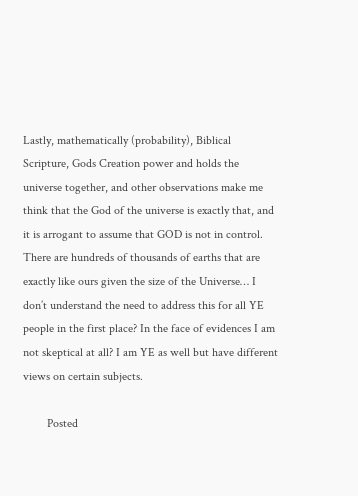Lastly, mathematically (probability), Biblical Scripture, Gods Creation power and holds the universe together, and other observations make me think that the God of the universe is exactly that, and it is arrogant to assume that GOD is not in control. There are hundreds of thousands of earths that are exactly like ours given the size of the Universe… I don’t understand the need to address this for all YE people in the first place? In the face of evidences I am not skeptical at all? I am YE as well but have different views on certain subjects.

        Posted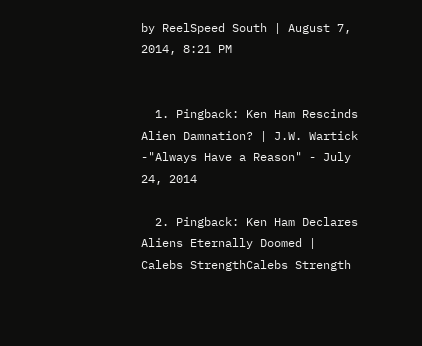by ReelSpeed South | August 7, 2014, 8:21 PM


  1. Pingback: Ken Ham Rescinds Alien Damnation? | J.W. Wartick -"Always Have a Reason" - July 24, 2014

  2. Pingback: Ken Ham Declares Aliens Eternally Doomed | Calebs StrengthCalebs Strength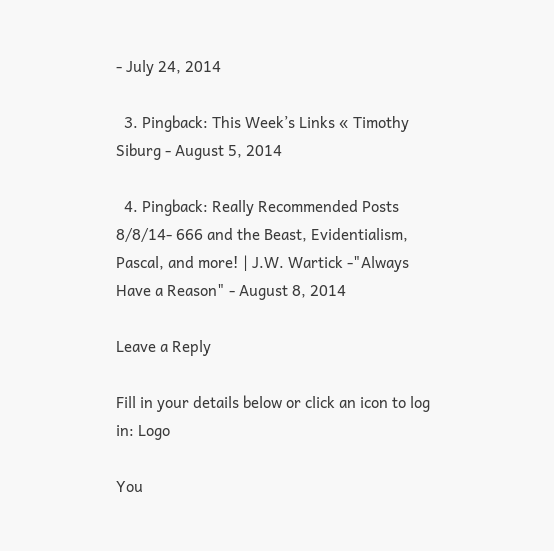- July 24, 2014

  3. Pingback: This Week’s Links « Timothy Siburg - August 5, 2014

  4. Pingback: Really Recommended Posts 8/8/14- 666 and the Beast, Evidentialism, Pascal, and more! | J.W. Wartick -"Always Have a Reason" - August 8, 2014

Leave a Reply

Fill in your details below or click an icon to log in: Logo

You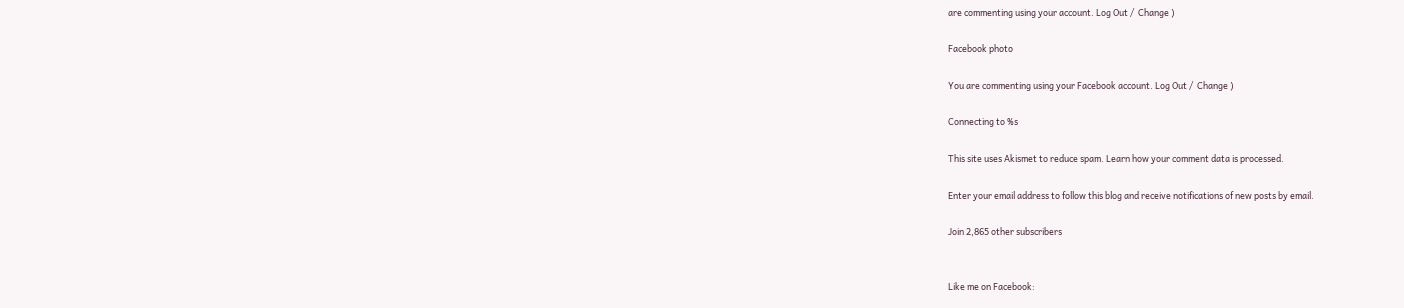are commenting using your account. Log Out /  Change )

Facebook photo

You are commenting using your Facebook account. Log Out /  Change )

Connecting to %s

This site uses Akismet to reduce spam. Learn how your comment data is processed.

Enter your email address to follow this blog and receive notifications of new posts by email.

Join 2,865 other subscribers


Like me on Facebook: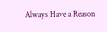Always Have a Reason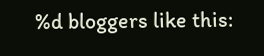%d bloggers like this: